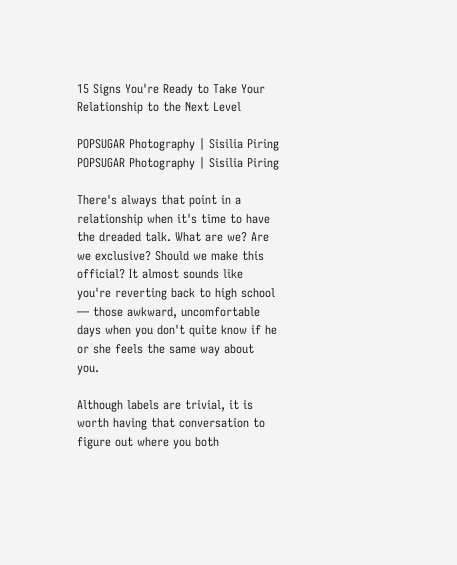15 Signs You're Ready to Take Your Relationship to the Next Level

POPSUGAR Photography | Sisilia Piring
POPSUGAR Photography | Sisilia Piring

There's always that point in a relationship when it's time to have the dreaded talk. What are we? Are we exclusive? Should we make this official? It almost sounds like you're reverting back to high school — those awkward, uncomfortable days when you don't quite know if he or she feels the same way about you.

Although labels are trivial, it is worth having that conversation to figure out where you both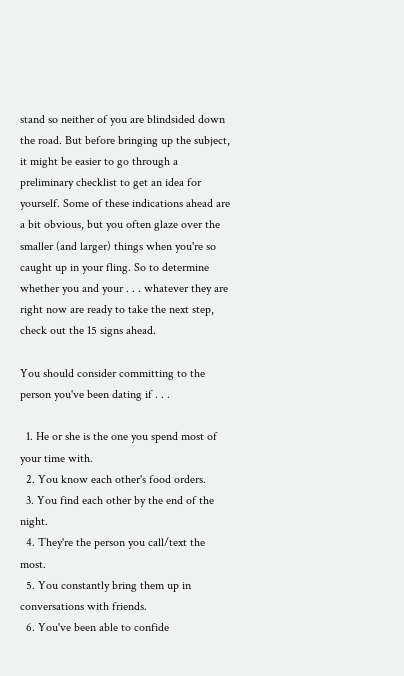stand so neither of you are blindsided down the road. But before bringing up the subject, it might be easier to go through a preliminary checklist to get an idea for yourself. Some of these indications ahead are a bit obvious, but you often glaze over the smaller (and larger) things when you're so caught up in your fling. So to determine whether you and your . . . whatever they are right now are ready to take the next step, check out the 15 signs ahead.

You should consider committing to the person you've been dating if . . .

  1. He or she is the one you spend most of your time with.
  2. You know each other's food orders.
  3. You find each other by the end of the night.
  4. They're the person you call/text the most.
  5. You constantly bring them up in conversations with friends.
  6. You've been able to confide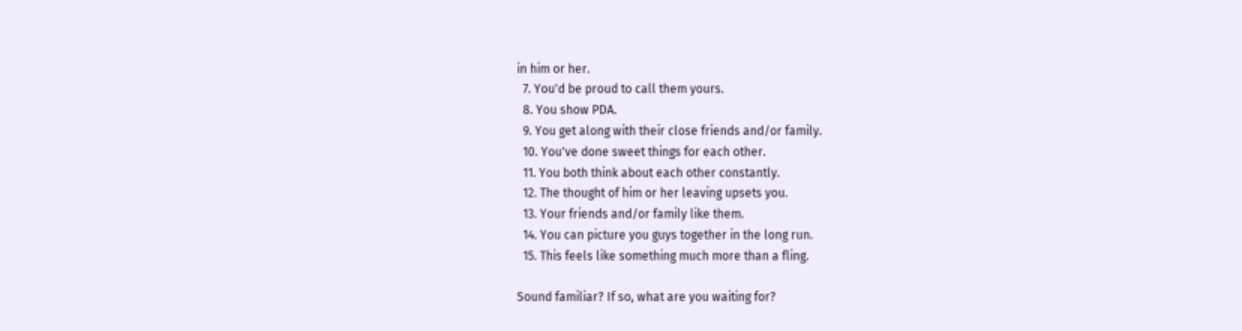in him or her.
  7. You'd be proud to call them yours.
  8. You show PDA.
  9. You get along with their close friends and/or family.
  10. You've done sweet things for each other.
  11. You both think about each other constantly.
  12. The thought of him or her leaving upsets you.
  13. Your friends and/or family like them.
  14. You can picture you guys together in the long run.
  15. This feels like something much more than a fling.

Sound familiar? If so, what are you waiting for?